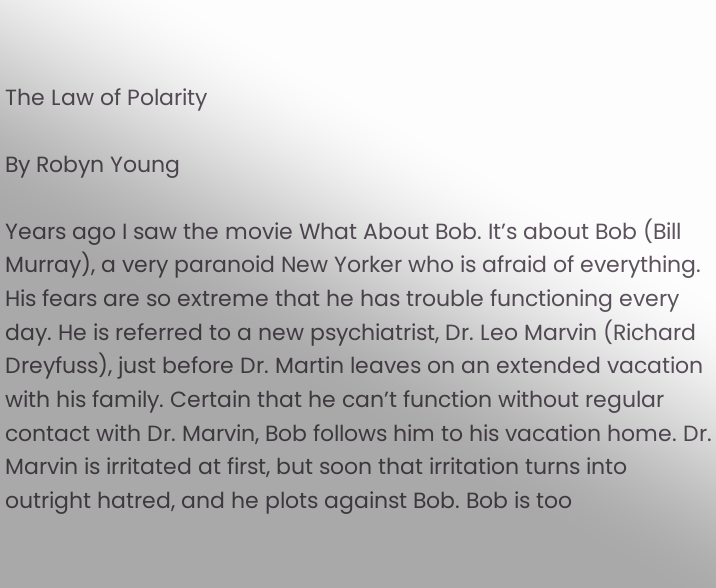The Law of Polarity

By Robyn Young

Years ago I saw the movie What About Bob. It’s about Bob (Bill Murray), a very paranoid New Yorker who is afraid of everything. His fears are so extreme that he has trouble functioning every day. He is referred to a new psychiatrist, Dr. Leo Marvin (Richard Dreyfuss), just before Dr. Martin leaves on an extended vacation with his family. Certain that he can’t function without regular contact with Dr. Marvin, Bob follows him to his vacation home. Dr. Marvin is irritated at first, but soon that irritation turns into outright hatred, and he plots against Bob. Bob is too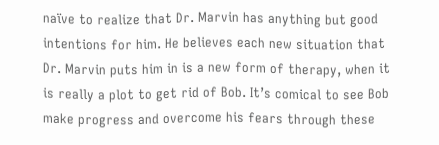naïve to realize that Dr. Marvin has anything but good intentions for him. He believes each new situation that Dr. Marvin puts him in is a new form of therapy, when it is really a plot to get rid of Bob. It’s comical to see Bob make progress and overcome his fears through these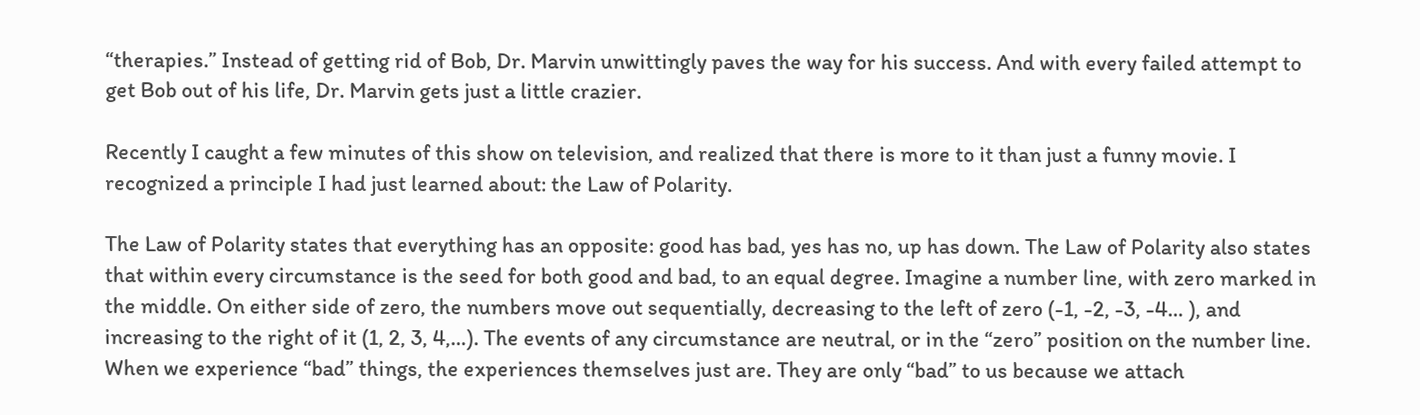“therapies.” Instead of getting rid of Bob, Dr. Marvin unwittingly paves the way for his success. And with every failed attempt to get Bob out of his life, Dr. Marvin gets just a little crazier.

Recently I caught a few minutes of this show on television, and realized that there is more to it than just a funny movie. I recognized a principle I had just learned about: the Law of Polarity.

The Law of Polarity states that everything has an opposite: good has bad, yes has no, up has down. The Law of Polarity also states that within every circumstance is the seed for both good and bad, to an equal degree. Imagine a number line, with zero marked in the middle. On either side of zero, the numbers move out sequentially, decreasing to the left of zero (-1, -2, -3, -4… ), and increasing to the right of it (1, 2, 3, 4,…). The events of any circumstance are neutral, or in the “zero” position on the number line. When we experience “bad” things, the experiences themselves just are. They are only “bad” to us because we attach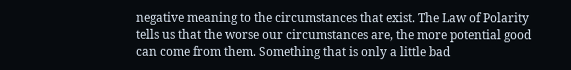negative meaning to the circumstances that exist. The Law of Polarity tells us that the worse our circumstances are, the more potential good can come from them. Something that is only a little bad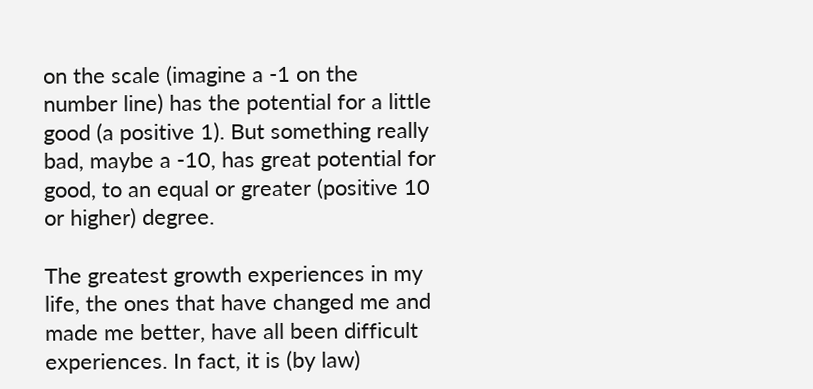on the scale (imagine a -1 on the number line) has the potential for a little good (a positive 1). But something really bad, maybe a -10, has great potential for good, to an equal or greater (positive 10 or higher) degree.

The greatest growth experiences in my life, the ones that have changed me and made me better, have all been difficult experiences. In fact, it is (by law)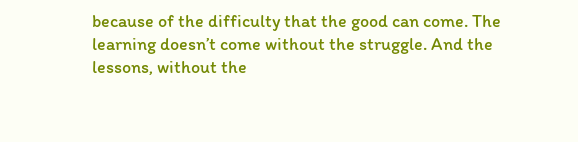because of the difficulty that the good can come. The learning doesn’t come without the struggle. And the lessons, without the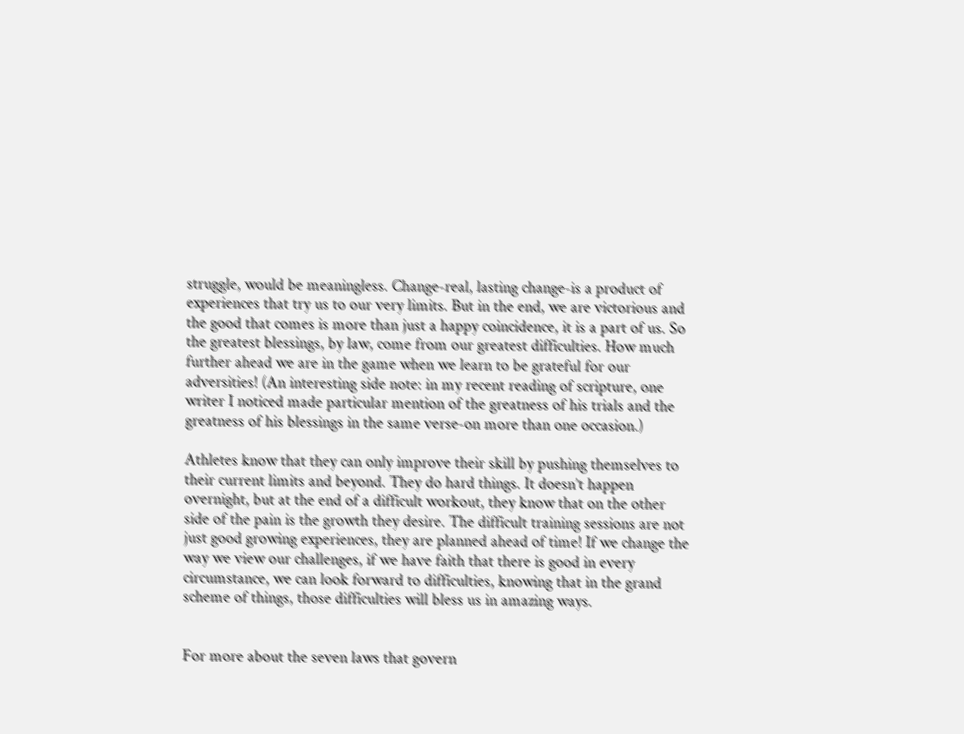struggle, would be meaningless. Change-real, lasting change-is a product of experiences that try us to our very limits. But in the end, we are victorious and the good that comes is more than just a happy coincidence, it is a part of us. So the greatest blessings, by law, come from our greatest difficulties. How much further ahead we are in the game when we learn to be grateful for our adversities! (An interesting side note: in my recent reading of scripture, one writer I noticed made particular mention of the greatness of his trials and the greatness of his blessings in the same verse-on more than one occasion.)

Athletes know that they can only improve their skill by pushing themselves to their current limits and beyond. They do hard things. It doesn’t happen overnight, but at the end of a difficult workout, they know that on the other side of the pain is the growth they desire. The difficult training sessions are not just good growing experiences, they are planned ahead of time! If we change the way we view our challenges, if we have faith that there is good in every circumstance, we can look forward to difficulties, knowing that in the grand scheme of things, those difficulties will bless us in amazing ways.


For more about the seven laws that govern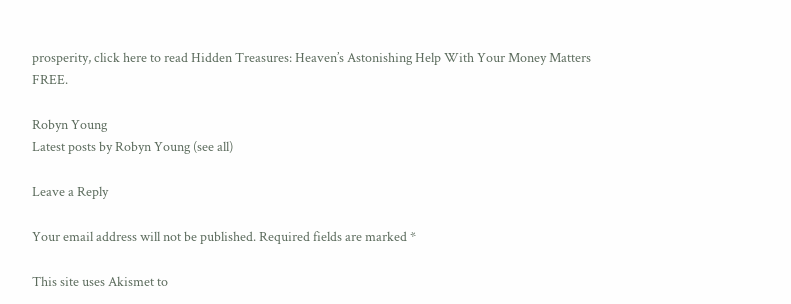prosperity, click here to read Hidden Treasures: Heaven’s Astonishing Help With Your Money Matters FREE.

Robyn Young
Latest posts by Robyn Young (see all)

Leave a Reply

Your email address will not be published. Required fields are marked *

This site uses Akismet to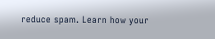reduce spam. Learn how your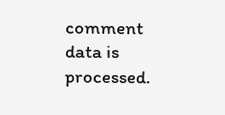comment data is processed.